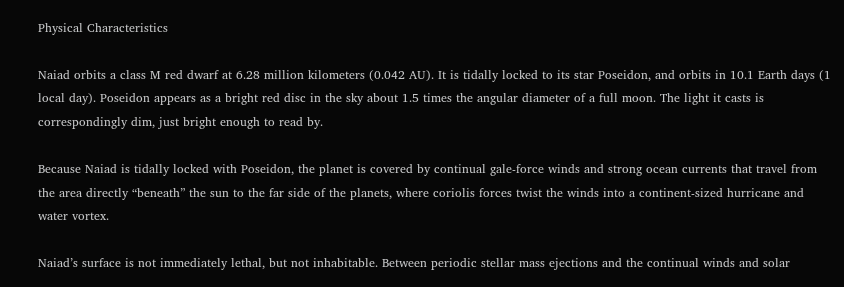Physical Characteristics

Naiad orbits a class M red dwarf at 6.28 million kilometers (0.042 AU). It is tidally locked to its star Poseidon, and orbits in 10.1 Earth days (1 local day). Poseidon appears as a bright red disc in the sky about 1.5 times the angular diameter of a full moon. The light it casts is correspondingly dim, just bright enough to read by.

Because Naiad is tidally locked with Poseidon, the planet is covered by continual gale-force winds and strong ocean currents that travel from the area directly “beneath” the sun to the far side of the planets, where coriolis forces twist the winds into a continent-sized hurricane and water vortex.

Naiad’s surface is not immediately lethal, but not inhabitable. Between periodic stellar mass ejections and the continual winds and solar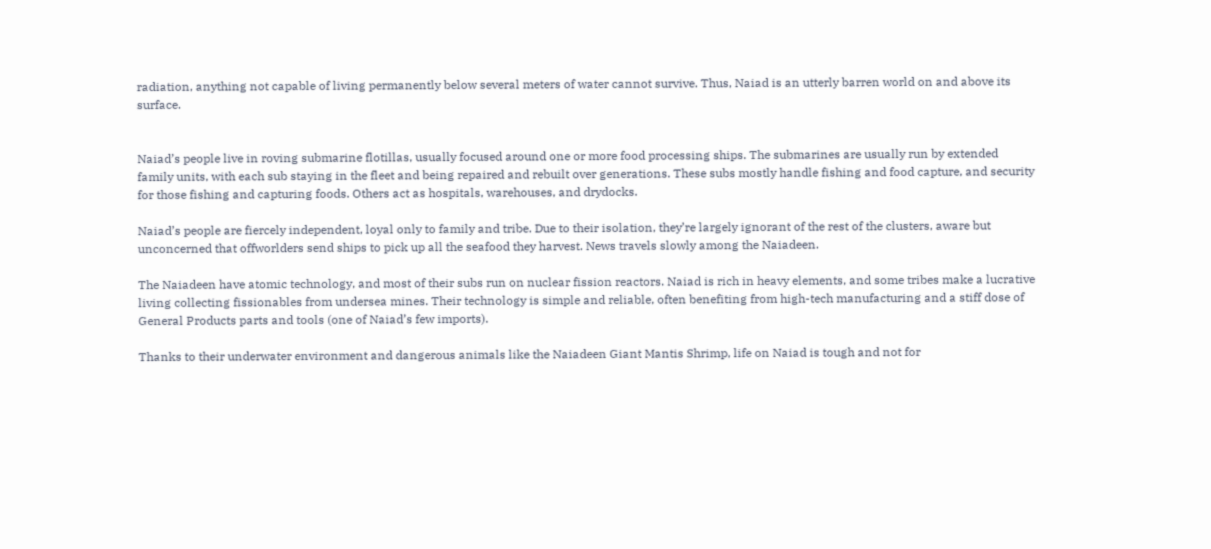radiation, anything not capable of living permanently below several meters of water cannot survive. Thus, Naiad is an utterly barren world on and above its surface.


Naiad’s people live in roving submarine flotillas, usually focused around one or more food processing ships. The submarines are usually run by extended family units, with each sub staying in the fleet and being repaired and rebuilt over generations. These subs mostly handle fishing and food capture, and security for those fishing and capturing foods. Others act as hospitals, warehouses, and drydocks.

Naiad’s people are fiercely independent, loyal only to family and tribe. Due to their isolation, they’re largely ignorant of the rest of the clusters, aware but unconcerned that offworlders send ships to pick up all the seafood they harvest. News travels slowly among the Naiadeen.

The Naiadeen have atomic technology, and most of their subs run on nuclear fission reactors. Naiad is rich in heavy elements, and some tribes make a lucrative living collecting fissionables from undersea mines. Their technology is simple and reliable, often benefiting from high-tech manufacturing and a stiff dose of General Products parts and tools (one of Naiad’s few imports).

Thanks to their underwater environment and dangerous animals like the Naiadeen Giant Mantis Shrimp, life on Naiad is tough and not for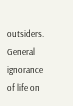outsiders. General ignorance of life on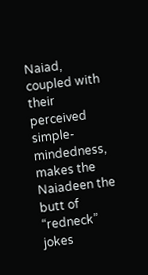Naiad, coupled with their perceived simple-mindedness, makes the Naiadeen the butt of “redneck” jokes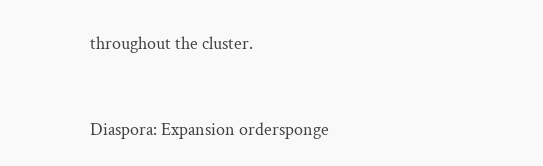throughout the cluster.


Diaspora: Expansion ordersponge